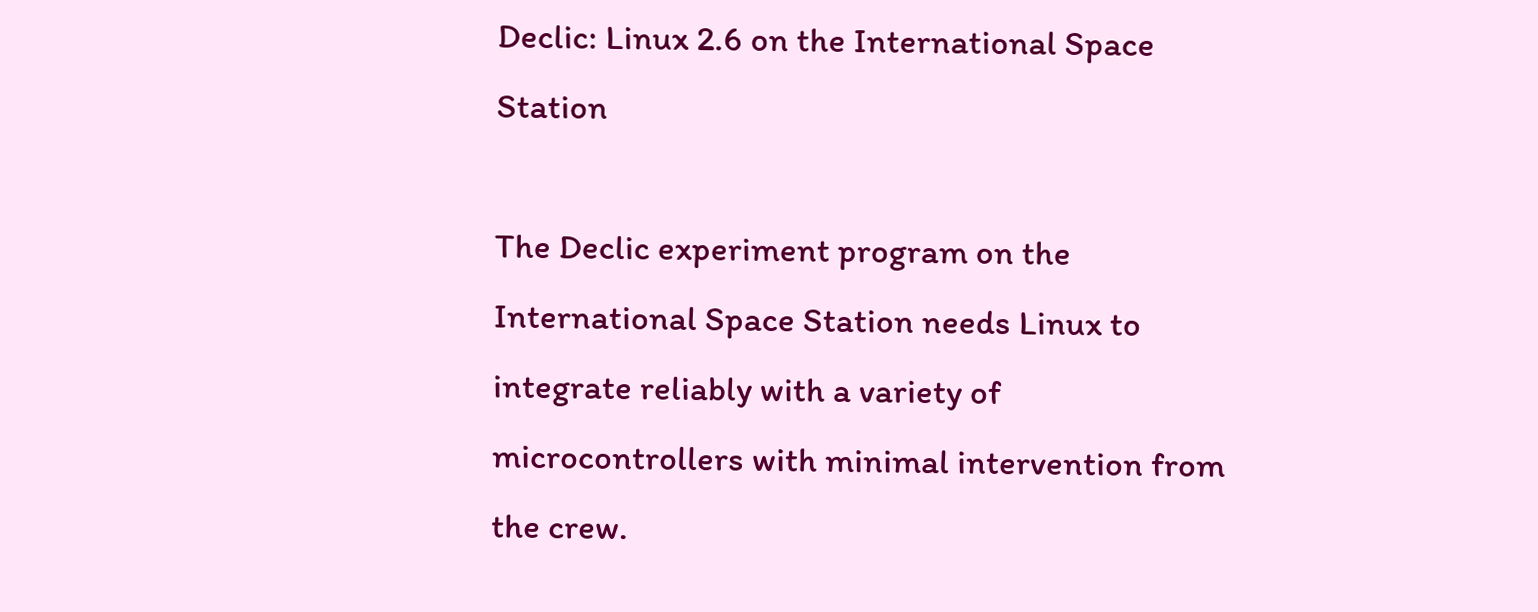Declic: Linux 2.6 on the International Space Station

The Declic experiment program on the International Space Station needs Linux to integrate reliably with a variety of microcontrollers with minimal intervention from the crew.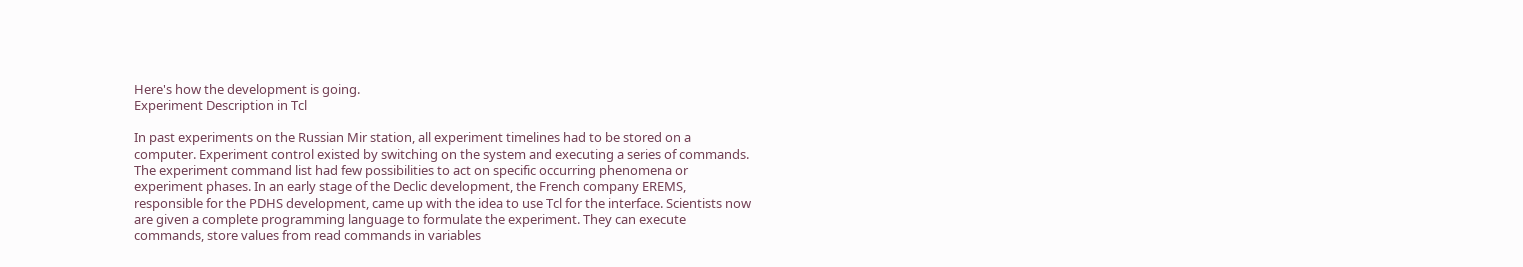Here's how the development is going.
Experiment Description in Tcl

In past experiments on the Russian Mir station, all experiment timelines had to be stored on a computer. Experiment control existed by switching on the system and executing a series of commands. The experiment command list had few possibilities to act on specific occurring phenomena or experiment phases. In an early stage of the Declic development, the French company EREMS, responsible for the PDHS development, came up with the idea to use Tcl for the interface. Scientists now are given a complete programming language to formulate the experiment. They can execute commands, store values from read commands in variables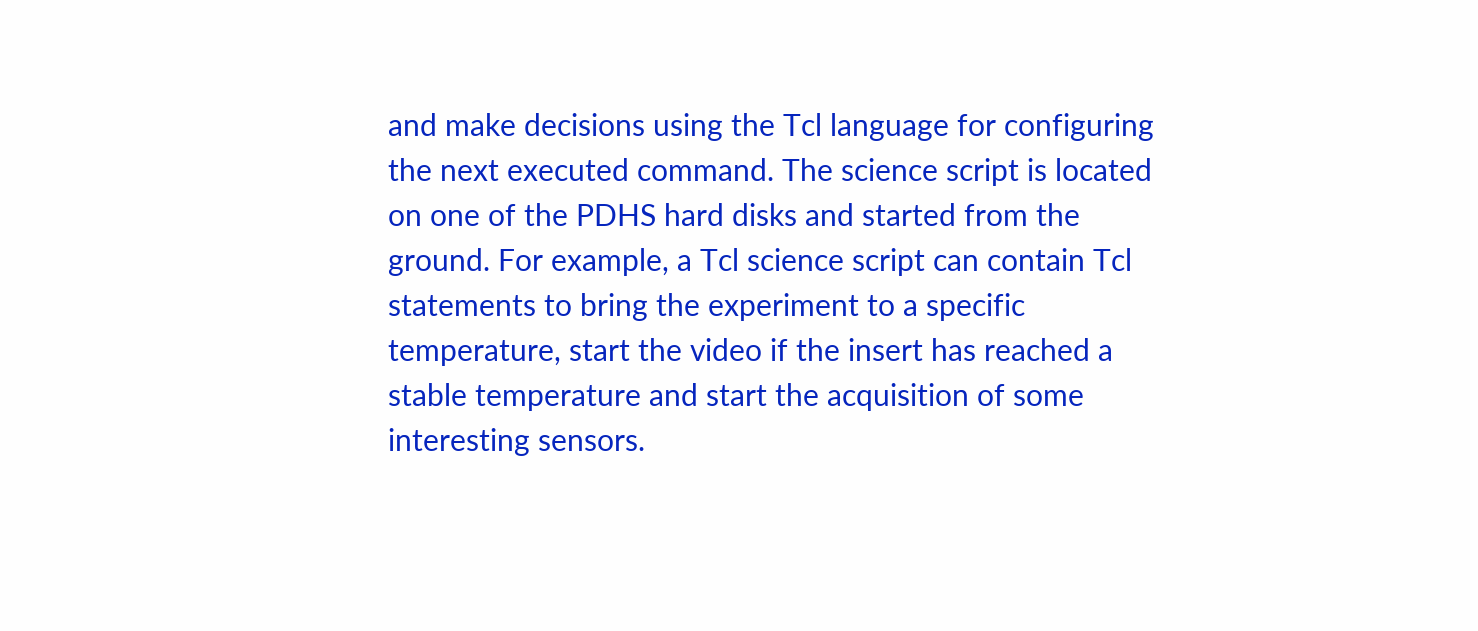and make decisions using the Tcl language for configuring the next executed command. The science script is located on one of the PDHS hard disks and started from the ground. For example, a Tcl science script can contain Tcl statements to bring the experiment to a specific temperature, start the video if the insert has reached a stable temperature and start the acquisition of some interesting sensors.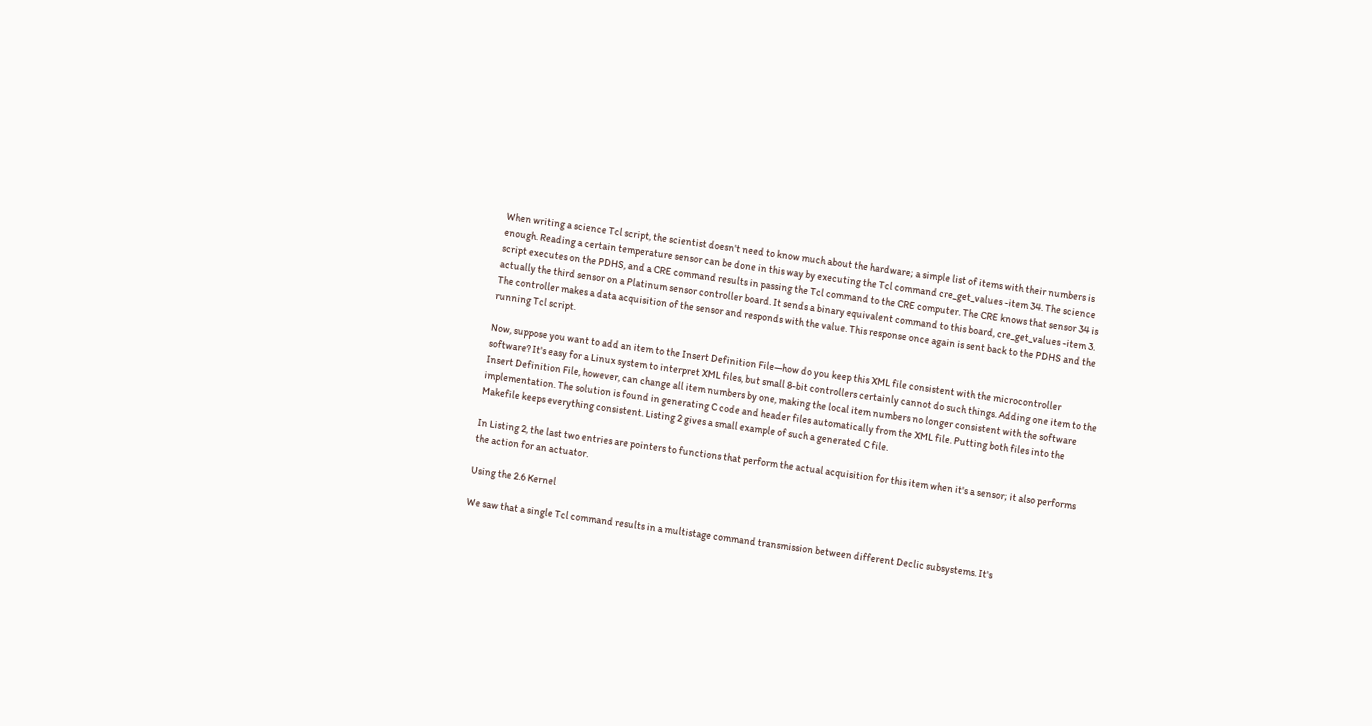When writing a science Tcl script, the scientist doesn't need to know much about the hardware; a simple list of items with their numbers is enough. Reading a certain temperature sensor can be done in this way by executing the Tcl command cre_get_values -item 34. The science script executes on the PDHS, and a CRE command results in passing the Tcl command to the CRE computer. The CRE knows that sensor 34 is actually the third sensor on a Platinum sensor controller board. It sends a binary equivalent command to this board, cre_get_values -item 3. The controller makes a data acquisition of the sensor and responds with the value. This response once again is sent back to the PDHS and the running Tcl script.

Now, suppose you want to add an item to the Insert Definition File—how do you keep this XML file consistent with the microcontroller software? It's easy for a Linux system to interpret XML files, but small 8-bit controllers certainly cannot do such things. Adding one item to the Insert Definition File, however, can change all item numbers by one, making the local item numbers no longer consistent with the software implementation. The solution is found in generating C code and header files automatically from the XML file. Putting both files into the Makefile keeps everything consistent. Listing 2 gives a small example of such a generated C file.

In Listing 2, the last two entries are pointers to functions that perform the actual acquisition for this item when it's a sensor; it also performs the action for an actuator.

Using the 2.6 Kernel

We saw that a single Tcl command results in a multistage command transmission between different Declic subsystems. It's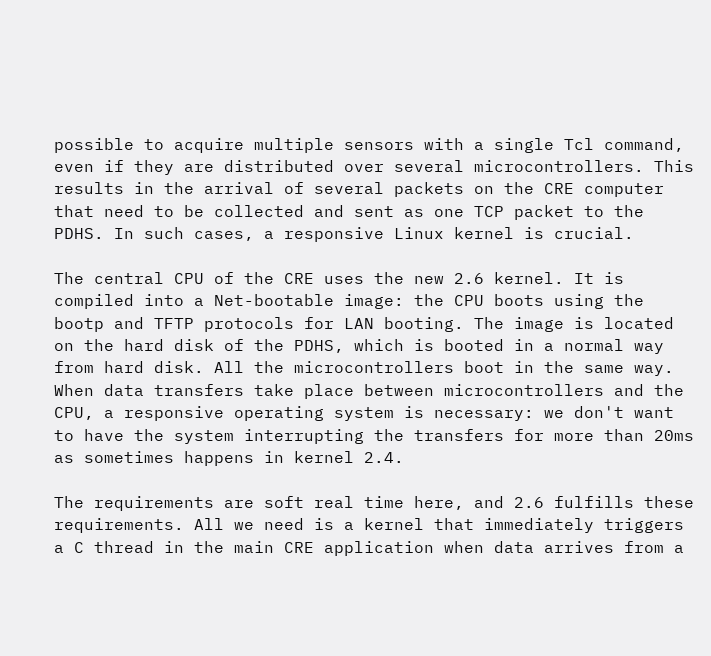possible to acquire multiple sensors with a single Tcl command, even if they are distributed over several microcontrollers. This results in the arrival of several packets on the CRE computer that need to be collected and sent as one TCP packet to the PDHS. In such cases, a responsive Linux kernel is crucial.

The central CPU of the CRE uses the new 2.6 kernel. It is compiled into a Net-bootable image: the CPU boots using the bootp and TFTP protocols for LAN booting. The image is located on the hard disk of the PDHS, which is booted in a normal way from hard disk. All the microcontrollers boot in the same way. When data transfers take place between microcontrollers and the CPU, a responsive operating system is necessary: we don't want to have the system interrupting the transfers for more than 20ms as sometimes happens in kernel 2.4.

The requirements are soft real time here, and 2.6 fulfills these requirements. All we need is a kernel that immediately triggers a C thread in the main CRE application when data arrives from a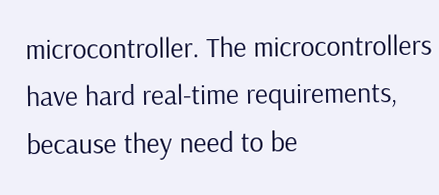microcontroller. The microcontrollers have hard real-time requirements, because they need to be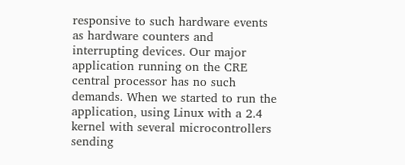responsive to such hardware events as hardware counters and interrupting devices. Our major application running on the CRE central processor has no such demands. When we started to run the application, using Linux with a 2.4 kernel with several microcontrollers sending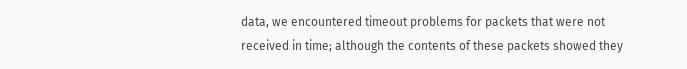data, we encountered timeout problems for packets that were not received in time; although the contents of these packets showed they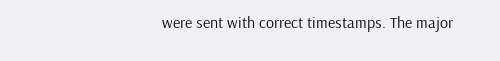were sent with correct timestamps. The major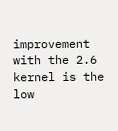improvement with the 2.6 kernel is the low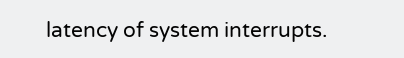latency of system interrupts.